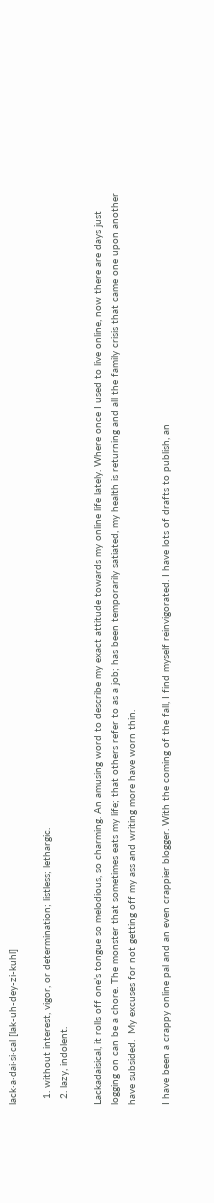lack·a·dai·si·cal [lak-uh-dey-zi-kuhl]

  1. without interest, vigor, or determination; listless; lethargic.
  2. lazy, indolent.

Lackadaisical, it rolls off one’s tongue so melodious, so charming. An amusing word to describe my exact attitude towards my online life lately. Where once I used to live online, now there are days just logging on can be a chore. The monster that sometimes eats my life; that others refer to as a job; has been temporarily satiated, my health is returning and all the family crisis that came one upon another have subsided.  My excuses for not getting off my ass and writing more have worn thin.

I have been a crappy online pal and an even crappier blogger. With the coming of the fall, I find myself reinvigorated. I have lots of drafts to publish, an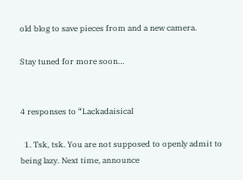old blog to save pieces from and a new camera.

Stay tuned for more soon…


4 responses to “Lackadaisical

  1. Tsk, tsk. You are not supposed to openly admit to being lazy. Next time, announce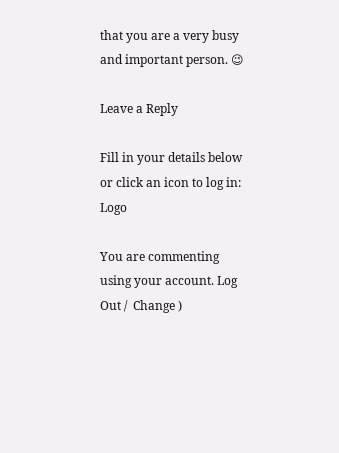that you are a very busy and important person. 😉

Leave a Reply

Fill in your details below or click an icon to log in: Logo

You are commenting using your account. Log Out /  Change )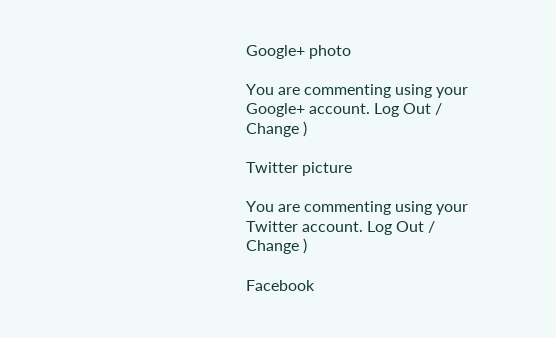Google+ photo

You are commenting using your Google+ account. Log Out /  Change )

Twitter picture

You are commenting using your Twitter account. Log Out /  Change )

Facebook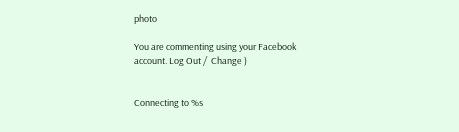photo

You are commenting using your Facebook account. Log Out /  Change )


Connecting to %s